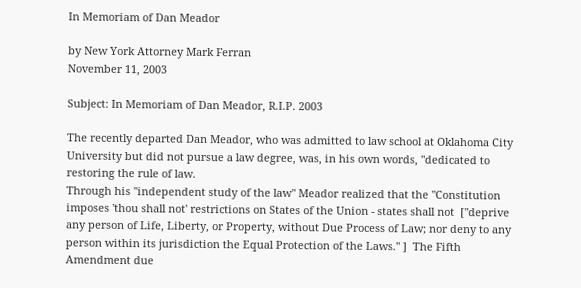In Memoriam of Dan Meador

by New York Attorney Mark Ferran
November 11, 2003

Subject: In Memoriam of Dan Meador, R.I.P. 2003

The recently departed Dan Meador, who was admitted to law school at Oklahoma City University but did not pursue a law degree, was, in his own words, "dedicated to restoring the rule of law.
Through his "independent study of the law" Meador realized that the "Constitution imposes 'thou shall not' restrictions on States of the Union - states shall not  ["deprive any person of Life, Liberty, or Property, without Due Process of Law; nor deny to any person within its jurisdiction the Equal Protection of the Laws." ]  The Fifth Amendment due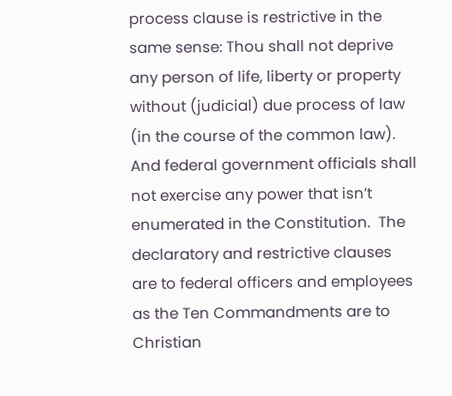process clause is restrictive in the same sense: Thou shall not deprive any person of life, liberty or property without (judicial) due process of law (in the course of the common law). And federal government officials shall not exercise any power that isn’t enumerated in the Constitution.  The declaratory and restrictive clauses are to federal officers and employees as the Ten Commandments are to Christian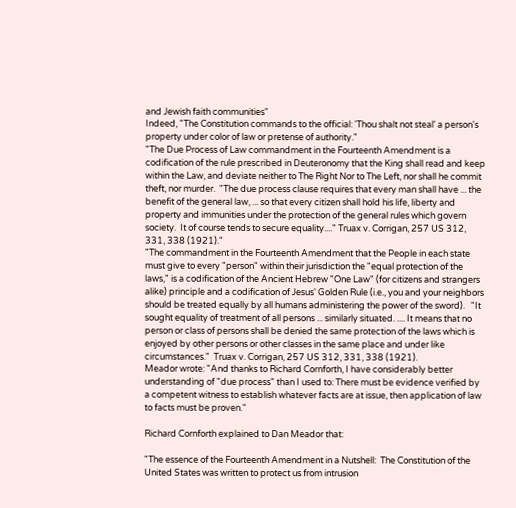and Jewish faith communities"
Indeed, "The Constitution commands to the official: 'Thou shalt not steal' a person's property under color of law or pretense of authority."
"The Due Process of Law commandment in the Fourteenth Amendment is a codification of the rule prescribed in Deuteronomy that the King shall read and keep within the Law, and deviate neither to The Right Nor to The Left, nor shall he commit theft, nor murder.  "The due process clause requires that every man shall have ... the benefit of the general law, ... so that every citizen shall hold his life, liberty and property and immunities under the protection of the general rules which govern society.  It of course tends to secure equality...." Truax v. Corrigan, 257 US 312, 331, 338 (1921)."
"The commandment in the Fourteenth Amendment that the People in each state must give to every "person" within their jurisdiction the "equal protection of the laws," is a codification of the Ancient Hebrew "One Law" (for citizens and strangers alike) principle and a codification of Jesus' Golden Rule (i.e., you and your neighbors should be treated equally by all humans administering the power of the sword).   "It sought equality of treatment of all persons ... similarly situated. .... It means that no person or class of persons shall be denied the same protection of the laws which is enjoyed by other persons or other classes in the same place and under like circumstances."  Truax v. Corrigan, 257 US 312, 331, 338 (1921).
Meador wrote: "And thanks to Richard Cornforth, I have considerably better understanding of "due process" than I used to: There must be evidence verified by a competent witness to establish whatever facts are at issue, then application of law to facts must be proven."

Richard Cornforth explained to Dan Meador that:

"The essence of the Fourteenth Amendment in a Nutshell:  The Constitution of the United States was written to protect us from intrusion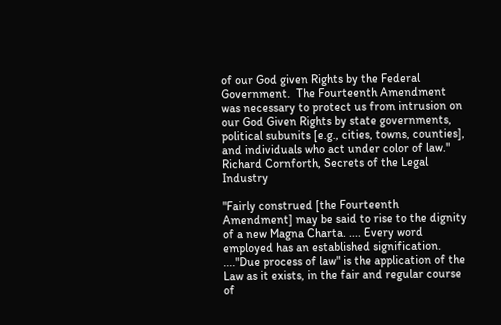of our God given Rights by the Federal Government.  The Fourteenth Amendment was necessary to protect us from intrusion on our God Given Rights by state governments, political subunits [e.g., cities, towns, counties], and individuals who act under color of law."  Richard Cornforth, Secrets of the Legal Industry

"Fairly construed [the Fourteenth Amendment] may be said to rise to the dignity of a new Magna Charta. .... Every word employed has an established signification. ...."Due process of law" is the application of the Law as it exists, in the fair and regular course of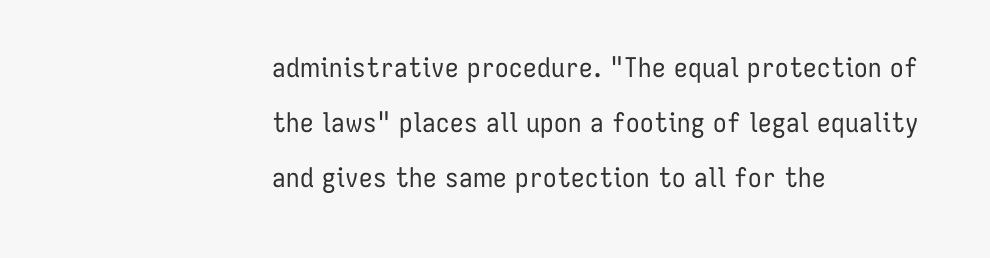administrative procedure. "The equal protection of the laws" places all upon a footing of legal equality and gives the same protection to all for the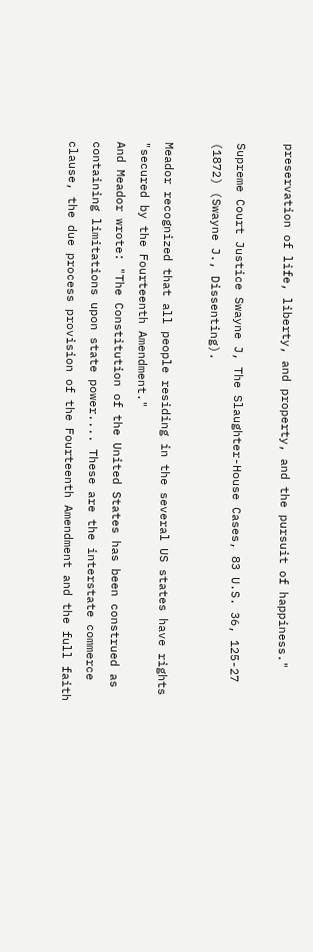preservation of life, liberty, and property, and the pursuit of happiness."

Supreme Court Justice Swayne J, The Slaughter-House Cases, 83 U.S. 36, 125-27 (1872) (Swayne J., Dissenting).

Meador recognized that all people residing in the several US states have rights "secured by the Fourteenth Amendment."
And Meador wrote: "The Constitution of the United States has been construed as containing limitations upon state power.... These are the interstate commerce clause, the due process provision of the Fourteenth Amendment and the full faith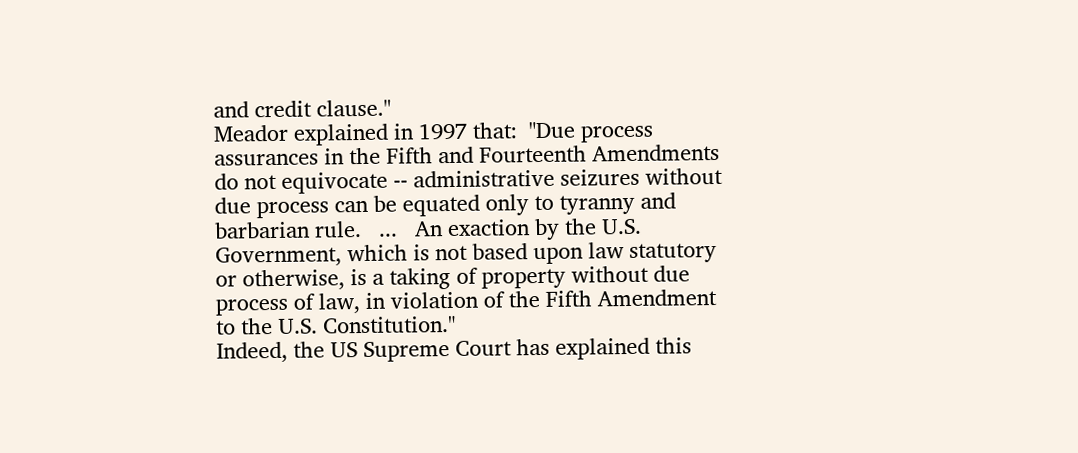and credit clause."
Meador explained in 1997 that:  "Due process assurances in the Fifth and Fourteenth Amendments do not equivocate -- administrative seizures without due process can be equated only to tyranny and barbarian rule.   ...   An exaction by the U.S. Government, which is not based upon law statutory or otherwise, is a taking of property without due process of law, in violation of the Fifth Amendment to the U.S. Constitution."
Indeed, the US Supreme Court has explained this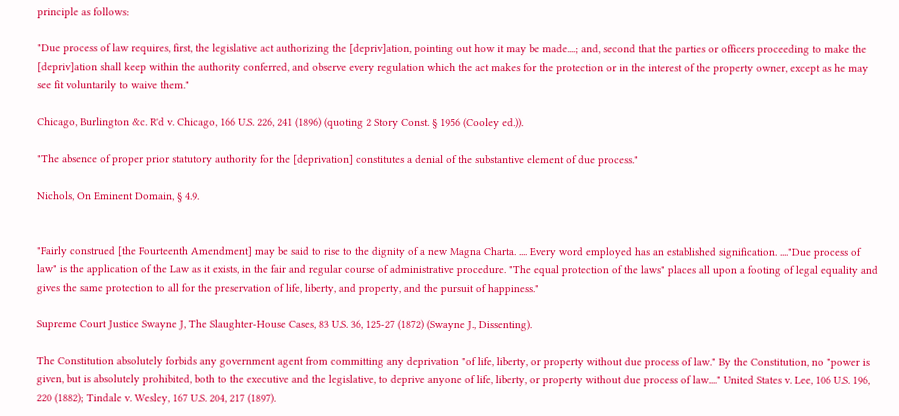principle as follows:

"Due process of law requires, first, the legislative act authorizing the [depriv]ation, pointing out how it may be made....; and, second that the parties or officers proceeding to make the [depriv]ation shall keep within the authority conferred, and observe every regulation which the act makes for the protection or in the interest of the property owner, except as he may see fit voluntarily to waive them."

Chicago, Burlington &c. R'd v. Chicago, 166 U.S. 226, 241 (1896) (quoting 2 Story Const. § 1956 (Cooley ed.)).

"The absence of proper prior statutory authority for the [deprivation] constitutes a denial of the substantive element of due process."

Nichols, On Eminent Domain, § 4.9.


"Fairly construed [the Fourteenth Amendment] may be said to rise to the dignity of a new Magna Charta. .... Every word employed has an established signification. ...."Due process of law" is the application of the Law as it exists, in the fair and regular course of administrative procedure. "The equal protection of the laws" places all upon a footing of legal equality and gives the same protection to all for the preservation of life, liberty, and property, and the pursuit of happiness."

Supreme Court Justice Swayne J, The Slaughter-House Cases, 83 U.S. 36, 125-27 (1872) (Swayne J., Dissenting).

The Constitution absolutely forbids any government agent from committing any deprivation "of life, liberty, or property without due process of law." By the Constitution, no "power is given, but is absolutely prohibited, both to the executive and the legislative, to deprive anyone of life, liberty, or property without due process of law...." United States v. Lee, 106 U.S. 196, 220 (1882); Tindale v. Wesley, 167 U.S. 204, 217 (1897).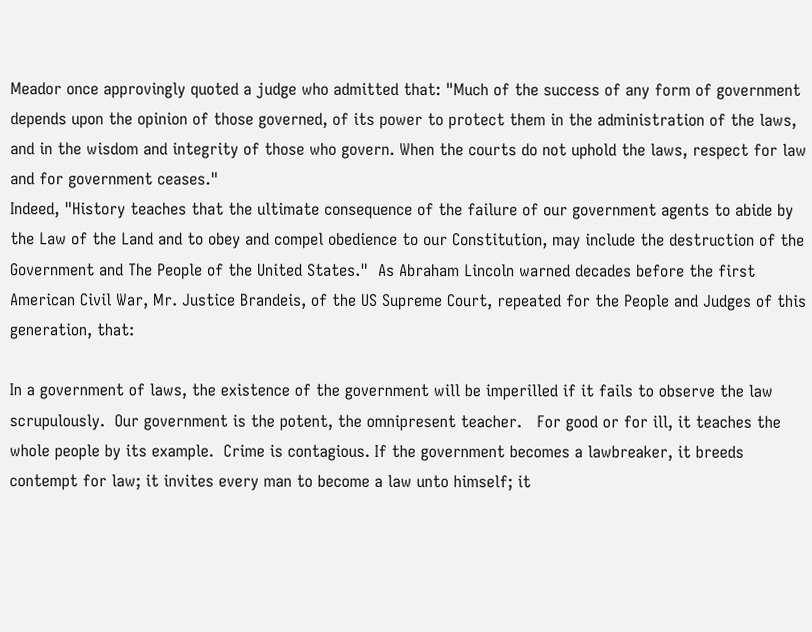Meador once approvingly quoted a judge who admitted that: "Much of the success of any form of government depends upon the opinion of those governed, of its power to protect them in the administration of the laws, and in the wisdom and integrity of those who govern. When the courts do not uphold the laws, respect for law and for government ceases."
Indeed, "History teaches that the ultimate consequence of the failure of our government agents to abide by the Law of the Land and to obey and compel obedience to our Constitution, may include the destruction of the Government and The People of the United States."  As Abraham Lincoln warned decades before the first American Civil War, Mr. Justice Brandeis, of the US Supreme Court, repeated for the People and Judges of this generation, that:

In a government of laws, the existence of the government will be imperilled if it fails to observe the law scrupulously.  Our government is the potent, the omnipresent teacher.   For good or for ill, it teaches the whole people by its example.  Crime is contagious. If the government becomes a lawbreaker, it breeds contempt for law; it invites every man to become a law unto himself; it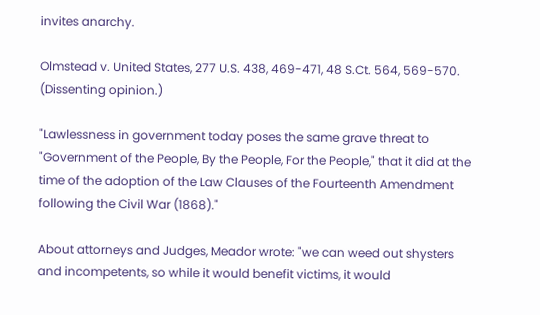invites anarchy.

Olmstead v. United States, 277 U.S. 438, 469-471, 48 S.Ct. 564, 569-570. (Dissenting opinion.)

"Lawlessness in government today poses the same grave threat to "Government of the People, By the People, For the People," that it did at the time of the adoption of the Law Clauses of the Fourteenth Amendment following the Civil War (1868)."

About attorneys and Judges, Meador wrote: "we can weed out shysters and incompetents, so while it would benefit victims, it would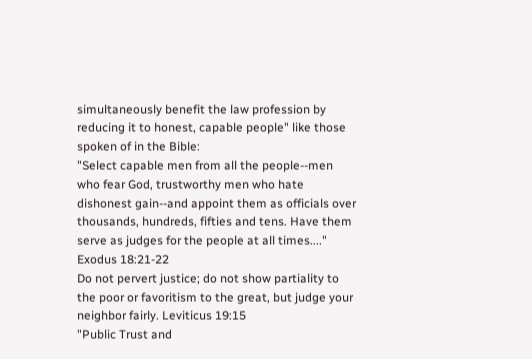simultaneously benefit the law profession by reducing it to honest, capable people" like those spoken of in the Bible:
"Select capable men from all the people--men who fear God, trustworthy men who hate dishonest gain--and appoint them as officials over thousands, hundreds, fifties and tens. Have them serve as judges for the people at all times...." Exodus 18:21-22
Do not pervert justice; do not show partiality to the poor or favoritism to the great, but judge your neighbor fairly. Leviticus 19:15
"Public Trust and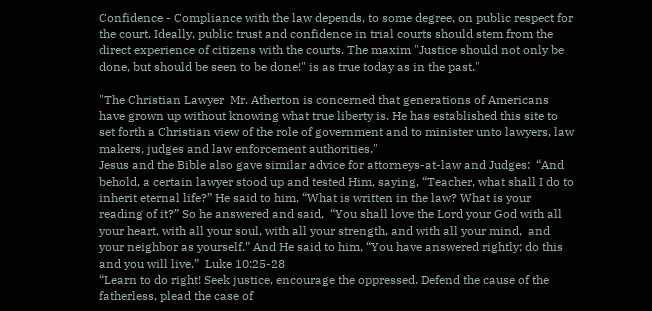Confidence - Compliance with the law depends, to some degree, on public respect for the court. Ideally, public trust and confidence in trial courts should stem from the direct experience of citizens with the courts. The maxim "Justice should not only be done, but should be seen to be done!" is as true today as in the past."

"The Christian Lawyer  Mr. Atherton is concerned that generations of Americans have grown up without knowing what true liberty is. He has established this site to set forth a Christian view of the role of government and to minister unto lawyers, law makers, judges and law enforcement authorities."
Jesus and the Bible also gave similar advice for attorneys-at-law and Judges:  “And behold, a certain lawyer stood up and tested Him, saying, “Teacher, what shall I do to inherit eternal life?” He said to him, “What is written in the law? What is your reading of it?” So he answered and said,  “You shall love the Lord your God with all your heart, with all your soul, with all your strength, and with all your mind,  and  your neighbor as yourself.” And He said to him, “You have answered rightly; do this and you will live.”  Luke 10:25-28
“Learn to do right! Seek justice, encourage the oppressed. Defend the cause of the fatherless, plead the case of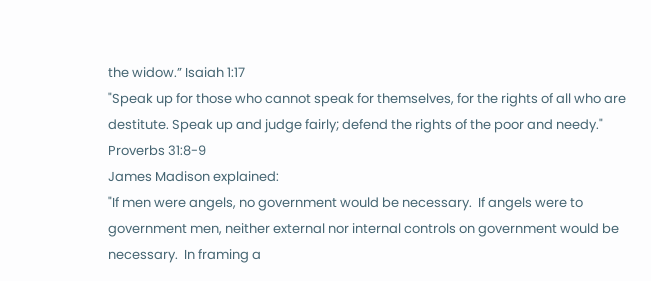the widow.” Isaiah 1:17
"Speak up for those who cannot speak for themselves, for the rights of all who are destitute. Speak up and judge fairly; defend the rights of the poor and needy." Proverbs 31:8-9
James Madison explained:
"If men were angels, no government would be necessary.  If angels were to government men, neither external nor internal controls on government would be necessary.  In framing a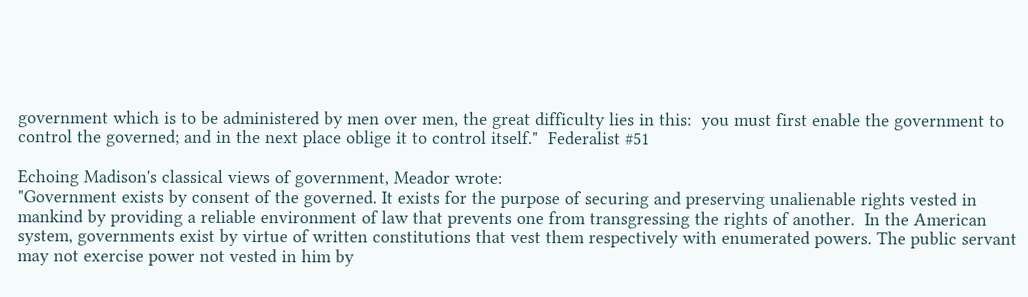government which is to be administered by men over men, the great difficulty lies in this:  you must first enable the government to control the governed; and in the next place oblige it to control itself."  Federalist #51

Echoing Madison's classical views of government, Meador wrote:
"Government exists by consent of the governed. It exists for the purpose of securing and preserving unalienable rights vested in mankind by providing a reliable environment of law that prevents one from transgressing the rights of another.  In the American system, governments exist by virtue of written constitutions that vest them respectively with enumerated powers. The public servant may not exercise power not vested in him by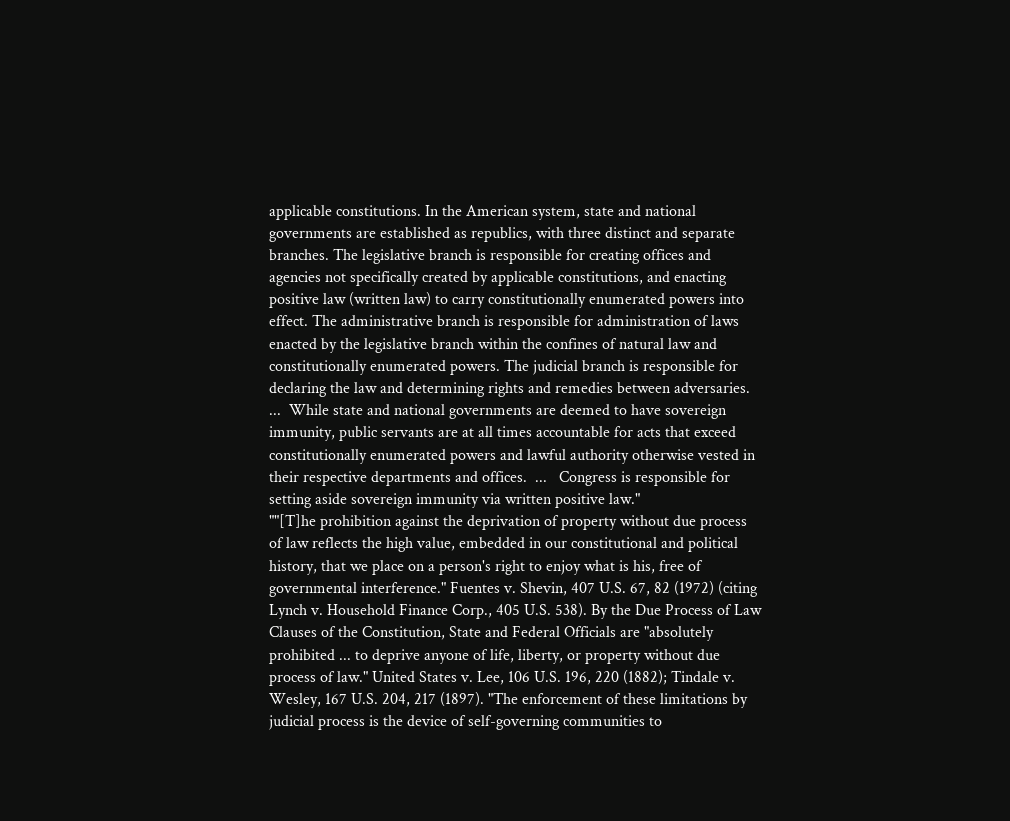applicable constitutions. In the American system, state and national governments are established as republics, with three distinct and separate branches. The legislative branch is responsible for creating offices and agencies not specifically created by applicable constitutions, and enacting positive law (written law) to carry constitutionally enumerated powers into effect. The administrative branch is responsible for administration of laws enacted by the legislative branch within the confines of natural law and constitutionally enumerated powers. The judicial branch is responsible for declaring the law and determining rights and remedies between adversaries.  ...  While state and national governments are deemed to have sovereign immunity, public servants are at all times accountable for acts that exceed constitutionally enumerated powers and lawful authority otherwise vested in their respective departments and offices.  ...   Congress is responsible for setting aside sovereign immunity via written positive law."
""[T]he prohibition against the deprivation of property without due process of law reflects the high value, embedded in our constitutional and political history, that we place on a person's right to enjoy what is his, free of governmental interference." Fuentes v. Shevin, 407 U.S. 67, 82 (1972) (citing Lynch v. Household Finance Corp., 405 U.S. 538). By the Due Process of Law Clauses of the Constitution, State and Federal Officials are "absolutely prohibited ... to deprive anyone of life, liberty, or property without due process of law." United States v. Lee, 106 U.S. 196, 220 (1882); Tindale v. Wesley, 167 U.S. 204, 217 (1897). "The enforcement of these limitations by judicial process is the device of self-governing communities to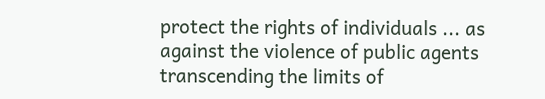protect the rights of individuals ... as against the violence of public agents transcending the limits of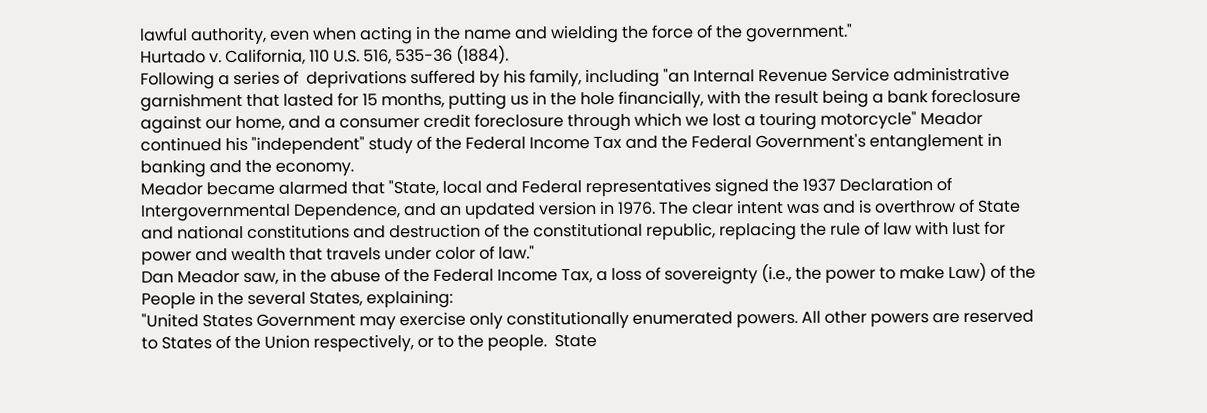lawful authority, even when acting in the name and wielding the force of the government."
Hurtado v. California, 110 U.S. 516, 535-36 (1884).
Following a series of  deprivations suffered by his family, including "an Internal Revenue Service administrative garnishment that lasted for 15 months, putting us in the hole financially, with the result being a bank foreclosure against our home, and a consumer credit foreclosure through which we lost a touring motorcycle" Meador continued his "independent" study of the Federal Income Tax and the Federal Government's entanglement in banking and the economy.
Meador became alarmed that "State, local and Federal representatives signed the 1937 Declaration of Intergovernmental Dependence, and an updated version in 1976. The clear intent was and is overthrow of State and national constitutions and destruction of the constitutional republic, replacing the rule of law with lust for power and wealth that travels under color of law."
Dan Meador saw, in the abuse of the Federal Income Tax, a loss of sovereignty (i.e., the power to make Law) of the People in the several States, explaining:
"United States Government may exercise only constitutionally enumerated powers. All other powers are reserved to States of the Union respectively, or to the people.  State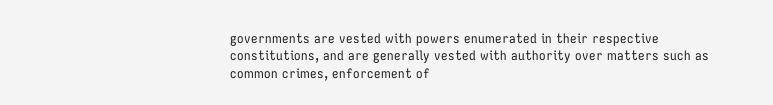governments are vested with powers enumerated in their respective constitutions, and are generally vested with authority over matters such as common crimes, enforcement of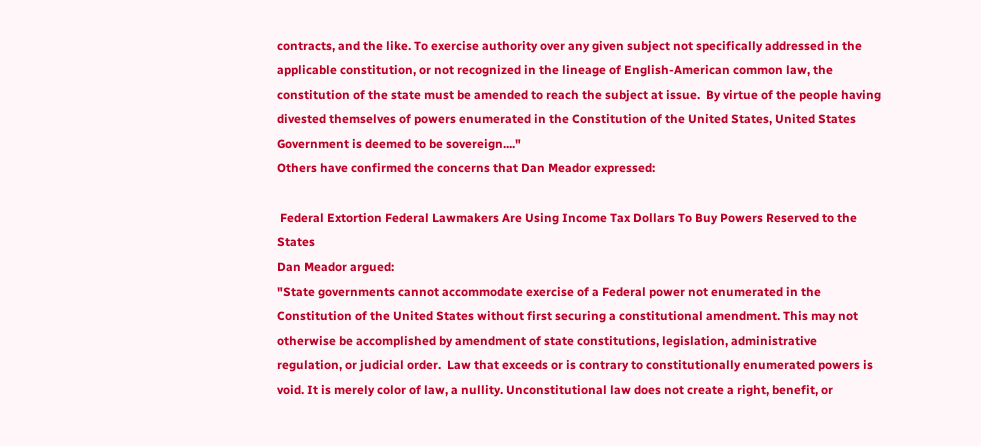contracts, and the like. To exercise authority over any given subject not specifically addressed in the applicable constitution, or not recognized in the lineage of English-American common law, the constitution of the state must be amended to reach the subject at issue.  By virtue of the people having divested themselves of powers enumerated in the Constitution of the United States, United States Government is deemed to be sovereign...."
Others have confirmed the concerns that Dan Meador expressed:

 Federal Extortion Federal Lawmakers Are Using Income Tax Dollars To Buy Powers Reserved to the States
Dan Meador argued:
"State governments cannot accommodate exercise of a Federal power not enumerated in the Constitution of the United States without first securing a constitutional amendment. This may not otherwise be accomplished by amendment of state constitutions, legislation, administrative regulation, or judicial order.  Law that exceeds or is contrary to constitutionally enumerated powers is void. It is merely color of law, a nullity. Unconstitutional law does not create a right, benefit, or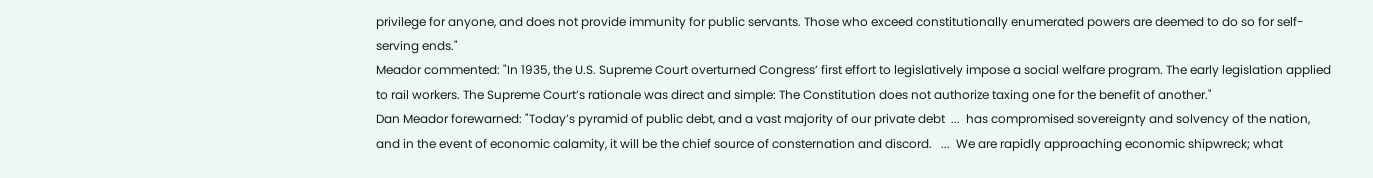privilege for anyone, and does not provide immunity for public servants. Those who exceed constitutionally enumerated powers are deemed to do so for self-serving ends."
Meador commented: "In 1935, the U.S. Supreme Court overturned Congress’ first effort to legislatively impose a social welfare program. The early legislation applied to rail workers. The Supreme Court’s rationale was direct and simple: The Constitution does not authorize taxing one for the benefit of another."
Dan Meador forewarned: "Today’s pyramid of public debt, and a vast majority of our private debt  ...  has compromised sovereignty and solvency of the nation, and in the event of economic calamity, it will be the chief source of consternation and discord.   ...  We are rapidly approaching economic shipwreck; what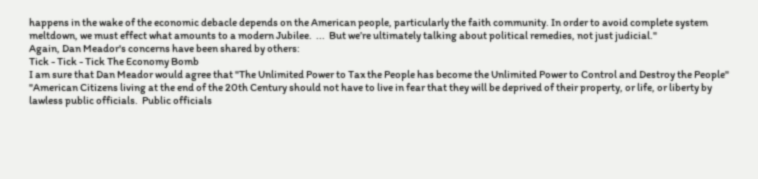happens in the wake of the economic debacle depends on the American people, particularly the faith community. In order to avoid complete system meltdown, we must effect what amounts to a modern Jubilee.  ...  But we’re ultimately talking about political remedies, not just judicial."
Again, Dan Meador's concerns have been shared by others:
Tick - Tick - Tick The Economy Bomb
I am sure that Dan Meador would agree that "The Unlimited Power to Tax the People has become the Unlimited Power to Control and Destroy the People"
"American Citizens living at the end of the 20th Century should not have to live in fear that they will be deprived of their property, or life, or liberty by lawless public officials.  Public officials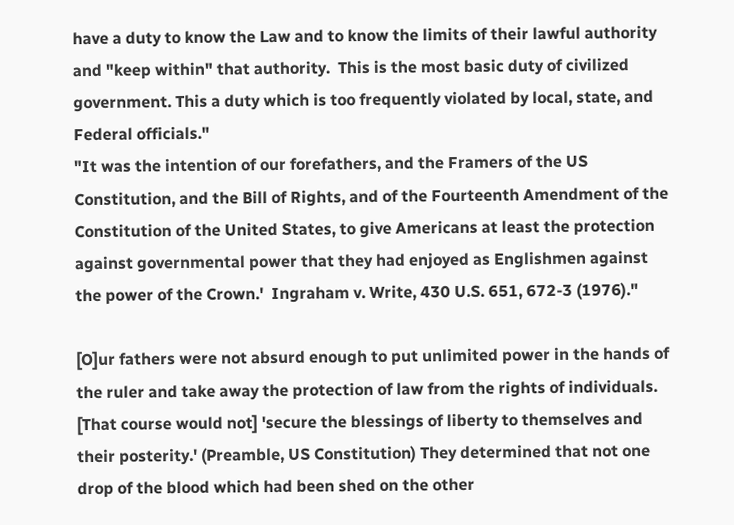have a duty to know the Law and to know the limits of their lawful authority and "keep within" that authority.  This is the most basic duty of civilized government. This a duty which is too frequently violated by local, state, and Federal officials."
"It was the intention of our forefathers, and the Framers of the US Constitution, and the Bill of Rights, and of the Fourteenth Amendment of the Constitution of the United States, to give Americans at least the protection against governmental power that they had enjoyed as Englishmen against the power of the Crown.'  Ingraham v. Write, 430 U.S. 651, 672-3 (1976)."

[O]ur fathers were not absurd enough to put unlimited power in the hands of the ruler and take away the protection of law from the rights of individuals. [That course would not] 'secure the blessings of liberty to themselves and their posterity.' (Preamble, US Constitution) They determined that not one drop of the blood which had been shed on the other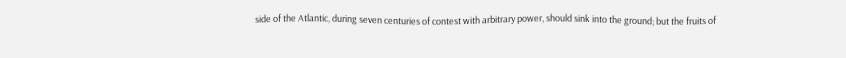side of the Atlantic, during seven centuries of contest with arbitrary power, should sink into the ground; but the fruits of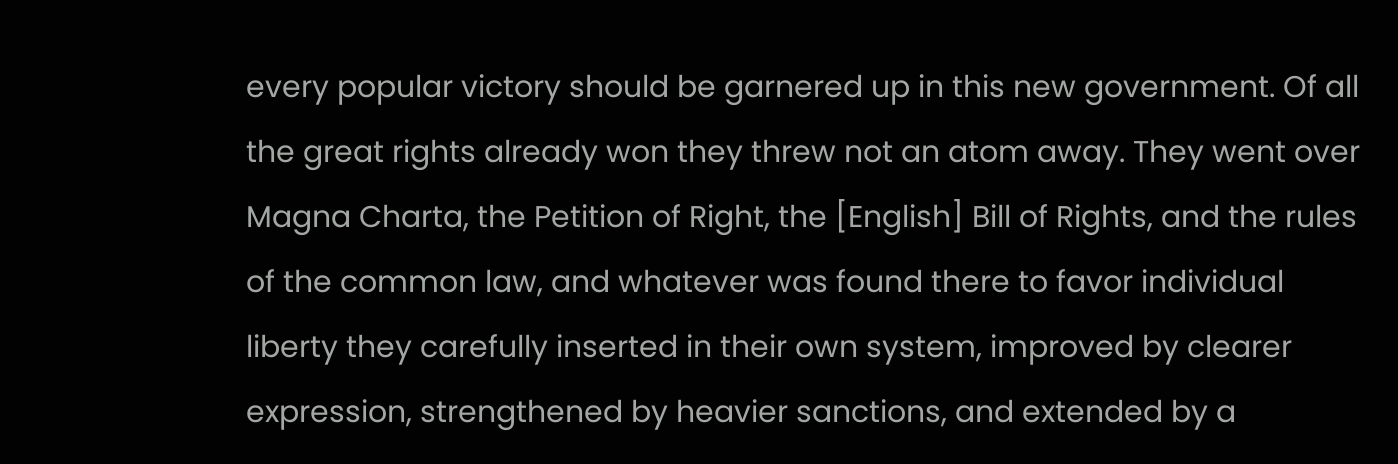every popular victory should be garnered up in this new government. Of all the great rights already won they threw not an atom away. They went over Magna Charta, the Petition of Right, the [English] Bill of Rights, and the rules of the common law, and whatever was found there to favor individual liberty they carefully inserted in their own system, improved by clearer expression, strengthened by heavier sanctions, and extended by a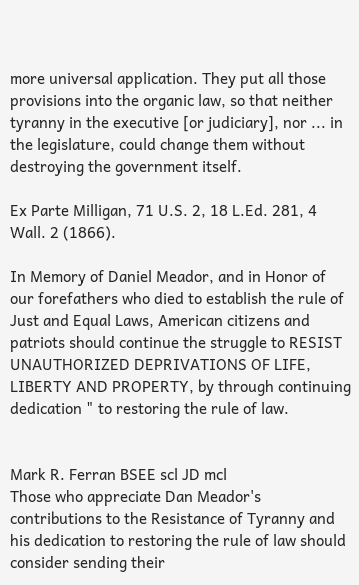more universal application. They put all those provisions into the organic law, so that neither tyranny in the executive [or judiciary], nor ... in the legislature, could change them without destroying the government itself.

Ex Parte Milligan, 71 U.S. 2, 18 L.Ed. 281, 4 Wall. 2 (1866).

In Memory of Daniel Meador, and in Honor of our forefathers who died to establish the rule of Just and Equal Laws, American citizens and patriots should continue the struggle to RESIST UNAUTHORIZED DEPRIVATIONS OF LIFE, LIBERTY AND PROPERTY, by through continuing dedication " to restoring the rule of law.


Mark R. Ferran BSEE scl JD mcl
Those who appreciate Dan Meador's contributions to the Resistance of Tyranny and his dedication to restoring the rule of law should consider sending their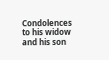Condolences to his widow and his son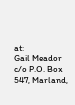at:
Gail Meador
c/o P.O. Box 547, Marland,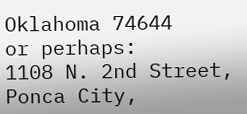Oklahoma 74644
or perhaps:
1108 N. 2nd Street, Ponca City,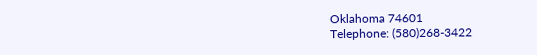Oklahoma 74601
Telephone: (580)268-3422